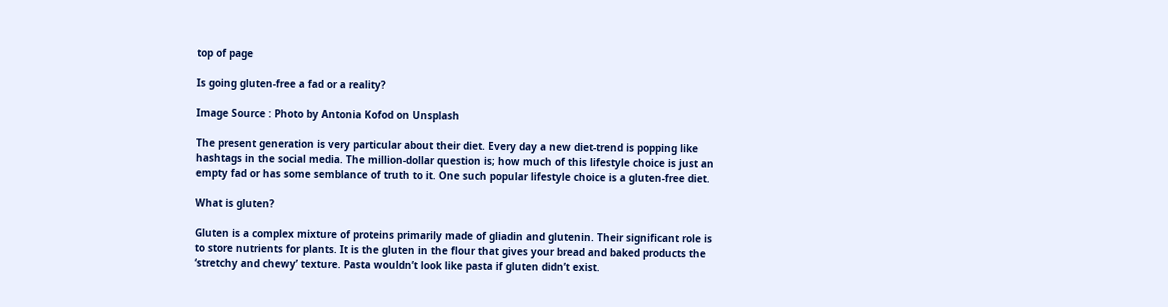top of page

Is going gluten-free a fad or a reality?

Image Source : Photo by Antonia Kofod on Unsplash

The present generation is very particular about their diet. Every day a new diet-trend is popping like hashtags in the social media. The million-dollar question is; how much of this lifestyle choice is just an empty fad or has some semblance of truth to it. One such popular lifestyle choice is a gluten-free diet.

What is gluten?

Gluten is a complex mixture of proteins primarily made of gliadin and glutenin. Their significant role is to store nutrients for plants. It is the gluten in the flour that gives your bread and baked products the ‘stretchy and chewy’ texture. Pasta wouldn’t look like pasta if gluten didn’t exist.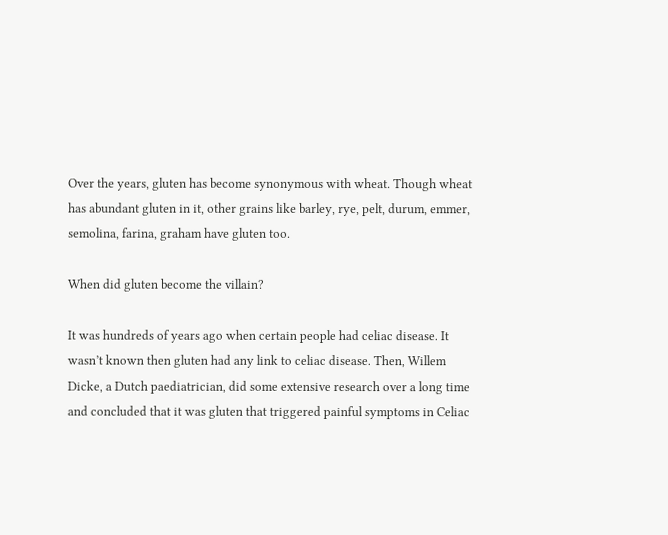Over the years, gluten has become synonymous with wheat. Though wheat has abundant gluten in it, other grains like barley, rye, pelt, durum, emmer, semolina, farina, graham have gluten too.

When did gluten become the villain?

It was hundreds of years ago when certain people had celiac disease. It wasn’t known then gluten had any link to celiac disease. Then, Willem Dicke, a Dutch paediatrician, did some extensive research over a long time and concluded that it was gluten that triggered painful symptoms in Celiac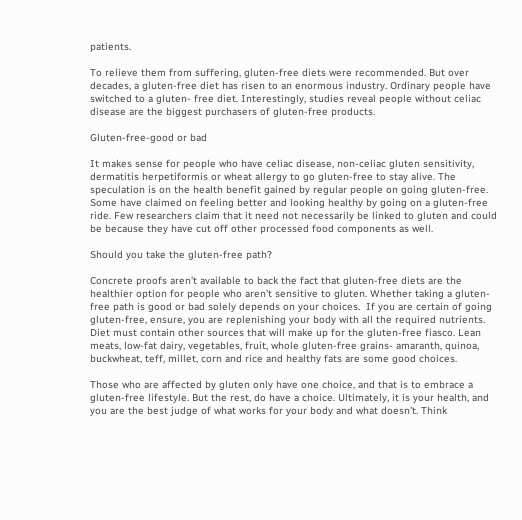patients.

To relieve them from suffering, gluten-free diets were recommended. But over decades, a gluten-free diet has risen to an enormous industry. Ordinary people have switched to a gluten- free diet. Interestingly, studies reveal people without celiac disease are the biggest purchasers of gluten-free products.

Gluten-free-good or bad

It makes sense for people who have celiac disease, non-celiac gluten sensitivity, dermatitis herpetiformis or wheat allergy to go gluten-free to stay alive. The speculation is on the health benefit gained by regular people on going gluten-free. Some have claimed on feeling better and looking healthy by going on a gluten-free ride. Few researchers claim that it need not necessarily be linked to gluten and could be because they have cut off other processed food components as well.

Should you take the gluten-free path?

Concrete proofs aren’t available to back the fact that gluten-free diets are the healthier option for people who aren’t sensitive to gluten. Whether taking a gluten-free path is good or bad solely depends on your choices.  If you are certain of going gluten-free, ensure, you are replenishing your body with all the required nutrients. Diet must contain other sources that will make up for the gluten-free fiasco. Lean meats, low-fat dairy, vegetables, fruit, whole gluten-free grains- amaranth, quinoa, buckwheat, teff, millet, corn and rice and healthy fats are some good choices.

Those who are affected by gluten only have one choice, and that is to embrace a gluten-free lifestyle. But the rest, do have a choice. Ultimately, it is your health, and you are the best judge of what works for your body and what doesn’t. Think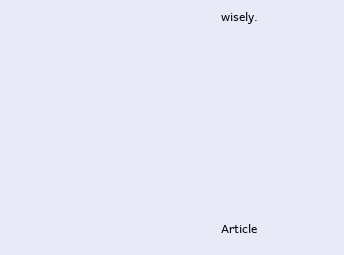wisely.








Article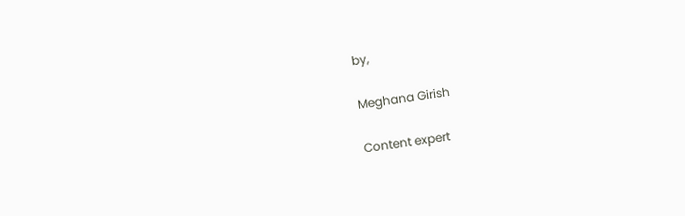by,

Meghana Girish

Content expert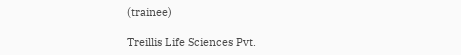(trainee)

Treillis Life Sciences Pvt.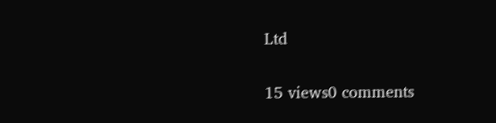Ltd

15 views0 comments